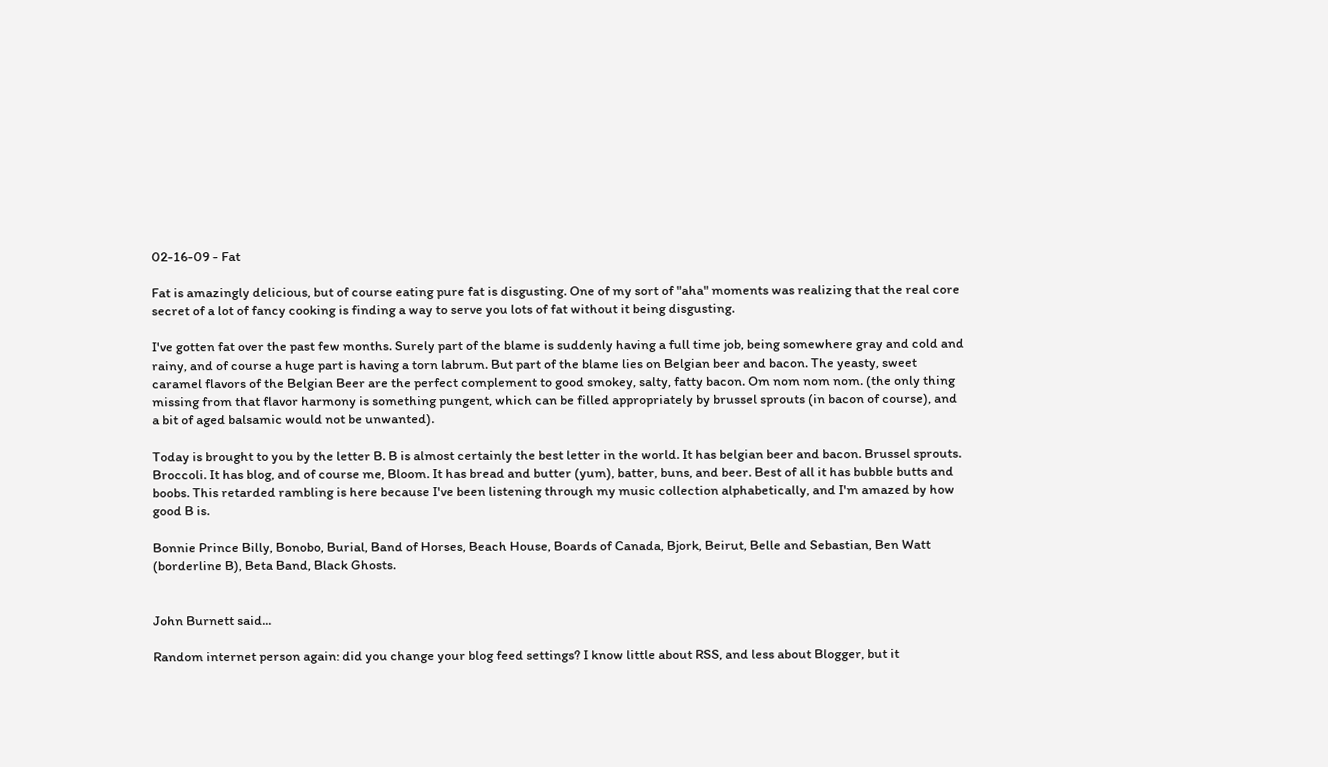02-16-09 - Fat

Fat is amazingly delicious, but of course eating pure fat is disgusting. One of my sort of "aha" moments was realizing that the real core secret of a lot of fancy cooking is finding a way to serve you lots of fat without it being disgusting.

I've gotten fat over the past few months. Surely part of the blame is suddenly having a full time job, being somewhere gray and cold and rainy, and of course a huge part is having a torn labrum. But part of the blame lies on Belgian beer and bacon. The yeasty, sweet caramel flavors of the Belgian Beer are the perfect complement to good smokey, salty, fatty bacon. Om nom nom nom. (the only thing missing from that flavor harmony is something pungent, which can be filled appropriately by brussel sprouts (in bacon of course), and a bit of aged balsamic would not be unwanted).

Today is brought to you by the letter B. B is almost certainly the best letter in the world. It has belgian beer and bacon. Brussel sprouts. Broccoli. It has blog, and of course me, Bloom. It has bread and butter (yum), batter, buns, and beer. Best of all it has bubble butts and boobs. This retarded rambling is here because I've been listening through my music collection alphabetically, and I'm amazed by how good B is.

Bonnie Prince Billy, Bonobo, Burial, Band of Horses, Beach House, Boards of Canada, Bjork, Beirut, Belle and Sebastian, Ben Watt (borderline B), Beta Band, Black Ghosts.


John Burnett said...

Random internet person again: did you change your blog feed settings? I know little about RSS, and less about Blogger, but it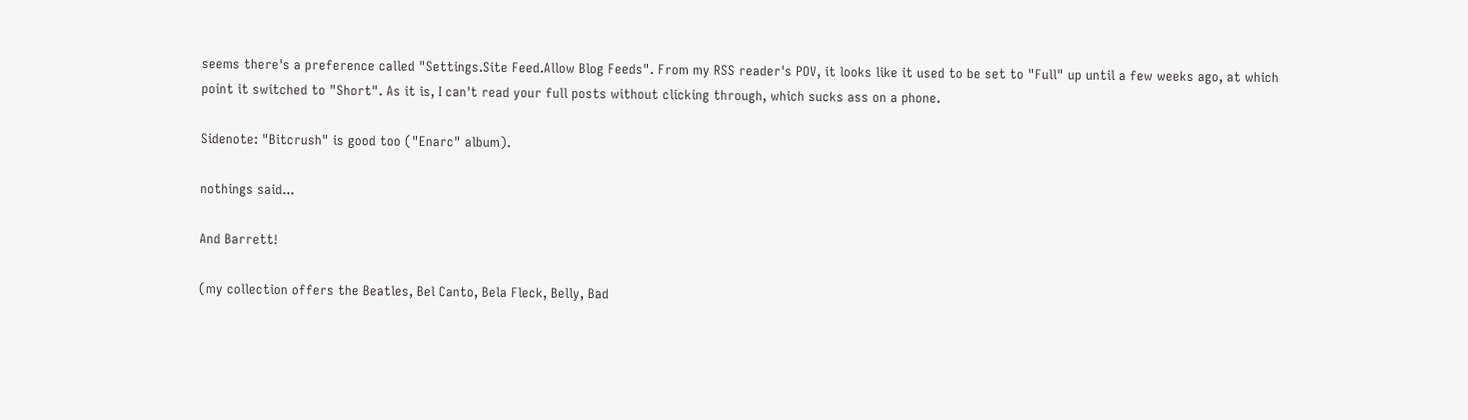seems there's a preference called "Settings.Site Feed.Allow Blog Feeds". From my RSS reader's POV, it looks like it used to be set to "Full" up until a few weeks ago, at which point it switched to "Short". As it is, I can't read your full posts without clicking through, which sucks ass on a phone.

Sidenote: "Bitcrush" is good too ("Enarc" album).

nothings said...

And Barrett!

(my collection offers the Beatles, Bel Canto, Bela Fleck, Belly, Bad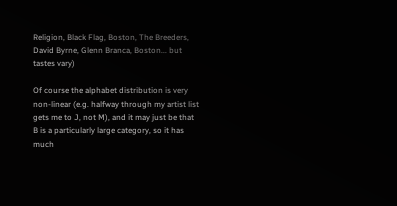Religion, Black Flag, Boston, The Breeders, David Byrne, Glenn Branca, Boston... but tastes vary)

Of course the alphabet distribution is very non-linear (e.g. halfway through my artist list gets me to J, not M), and it may just be that B is a particularly large category, so it has much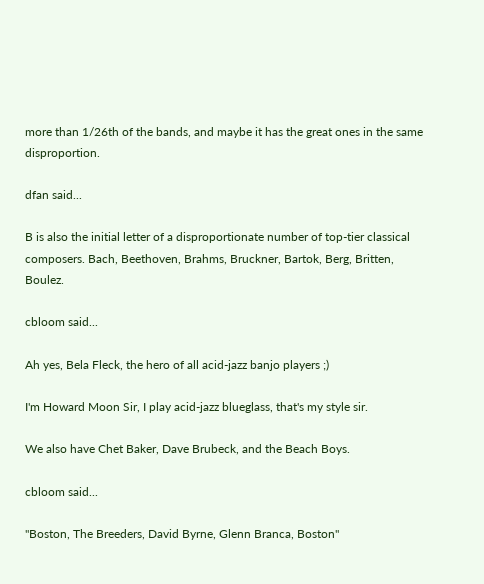more than 1/26th of the bands, and maybe it has the great ones in the same disproportion.

dfan said...

B is also the initial letter of a disproportionate number of top-tier classical composers. Bach, Beethoven, Brahms, Bruckner, Bartok, Berg, Britten, Boulez.

cbloom said...

Ah yes, Bela Fleck, the hero of all acid-jazz banjo players ;)

I'm Howard Moon Sir, I play acid-jazz blueglass, that's my style sir.

We also have Chet Baker, Dave Brubeck, and the Beach Boys.

cbloom said...

"Boston, The Breeders, David Byrne, Glenn Branca, Boston"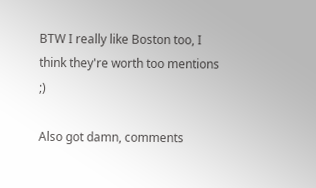BTW I really like Boston too, I think they're worth too mentions ;)

Also got damn, comments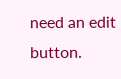need an edit button.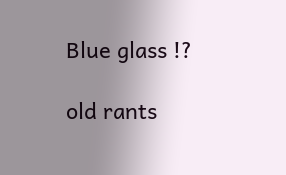Blue glass !?

old rants